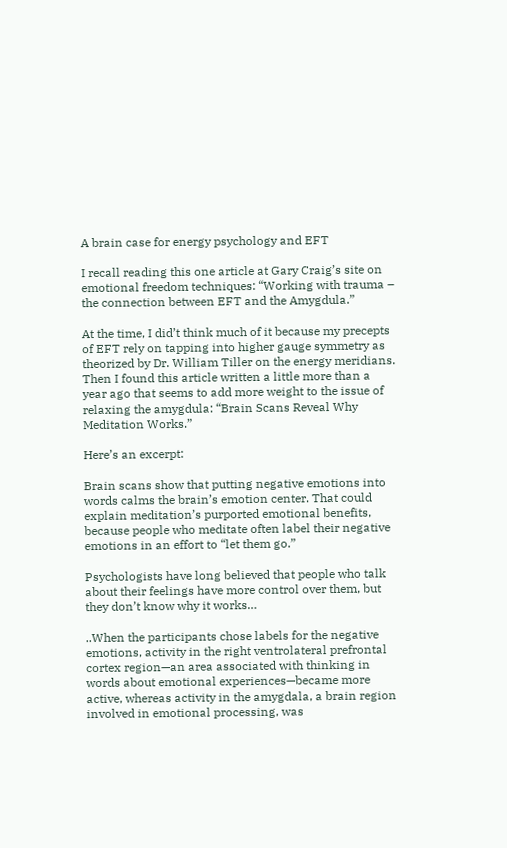A brain case for energy psychology and EFT

I recall reading this one article at Gary Craig’s site on emotional freedom techniques: “Working with trauma – the connection between EFT and the Amygdula.”

At the time, I did’t think much of it because my precepts of EFT rely on tapping into higher gauge symmetry as theorized by Dr. William Tiller on the energy meridians. Then I found this article written a little more than a year ago that seems to add more weight to the issue of relaxing the amygdula: “Brain Scans Reveal Why Meditation Works.”

Here’s an excerpt:

Brain scans show that putting negative emotions into words calms the brain’s emotion center. That could explain meditation’s purported emotional benefits, because people who meditate often label their negative emotions in an effort to “let them go.”

Psychologists have long believed that people who talk about their feelings have more control over them, but they don’t know why it works…

..When the participants chose labels for the negative emotions, activity in the right ventrolateral prefrontal cortex region—an area associated with thinking in words about emotional experiences—became more active, whereas activity in the amygdala, a brain region involved in emotional processing, was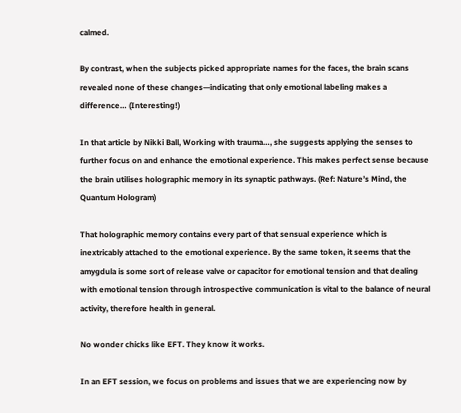calmed.

By contrast, when the subjects picked appropriate names for the faces, the brain scans revealed none of these changes—indicating that only emotional labeling makes a difference… (Interesting!)

In that article by Nikki Ball, Working with trauma…, she suggests applying the senses to further focus on and enhance the emotional experience. This makes perfect sense because the brain utilises holographic memory in its synaptic pathways. (Ref: Nature’s Mind, the Quantum Hologram)

That holographic memory contains every part of that sensual experience which is inextricably attached to the emotional experience. By the same token, it seems that the amygdula is some sort of release valve or capacitor for emotional tension and that dealing with emotional tension through introspective communication is vital to the balance of neural activity, therefore health in general.

No wonder chicks like EFT. They know it works.

In an EFT session, we focus on problems and issues that we are experiencing now by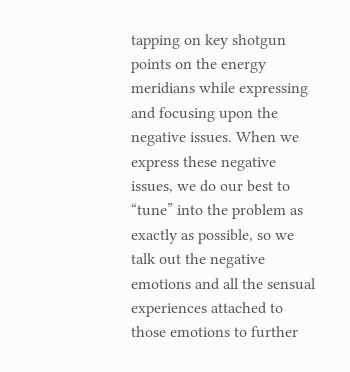tapping on key shotgun points on the energy meridians while expressing and focusing upon the negative issues. When we express these negative issues, we do our best to “tune” into the problem as exactly as possible, so we talk out the negative emotions and all the sensual experiences attached to those emotions to further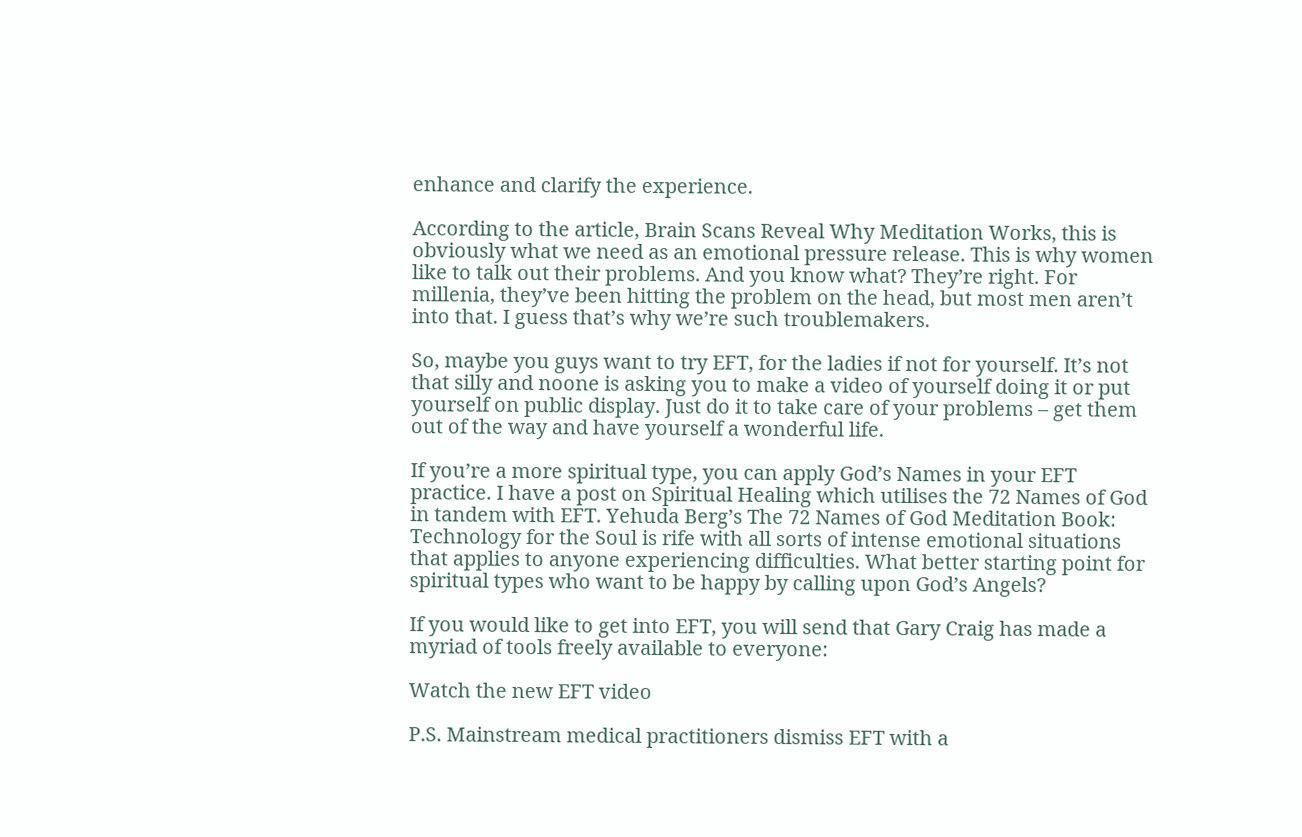enhance and clarify the experience.

According to the article, Brain Scans Reveal Why Meditation Works, this is obviously what we need as an emotional pressure release. This is why women like to talk out their problems. And you know what? They’re right. For millenia, they’ve been hitting the problem on the head, but most men aren’t into that. I guess that’s why we’re such troublemakers.

So, maybe you guys want to try EFT, for the ladies if not for yourself. It’s not that silly and noone is asking you to make a video of yourself doing it or put yourself on public display. Just do it to take care of your problems – get them out of the way and have yourself a wonderful life.

If you’re a more spiritual type, you can apply God’s Names in your EFT practice. I have a post on Spiritual Healing which utilises the 72 Names of God in tandem with EFT. Yehuda Berg’s The 72 Names of God Meditation Book: Technology for the Soul is rife with all sorts of intense emotional situations that applies to anyone experiencing difficulties. What better starting point for spiritual types who want to be happy by calling upon God’s Angels?

If you would like to get into EFT, you will send that Gary Craig has made a myriad of tools freely available to everyone:

Watch the new EFT video

P.S. Mainstream medical practitioners dismiss EFT with a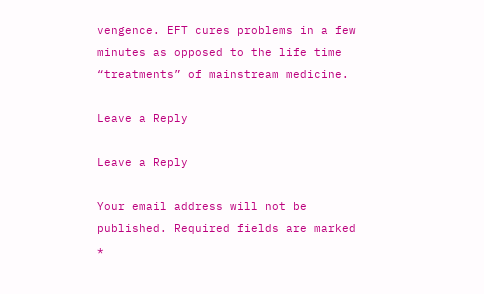vengence. EFT cures problems in a few minutes as opposed to the life time “treatments” of mainstream medicine.

Leave a Reply

Leave a Reply

Your email address will not be published. Required fields are marked *